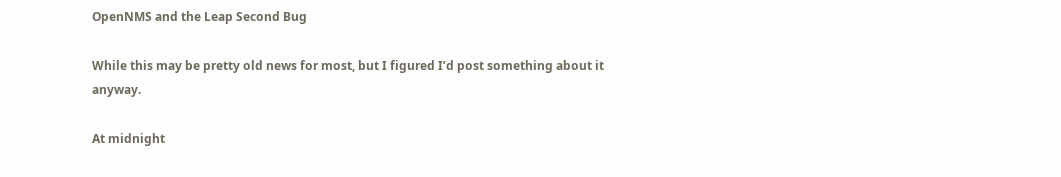OpenNMS and the Leap Second Bug

While this may be pretty old news for most, but I figured I’d post something about it anyway.

At midnight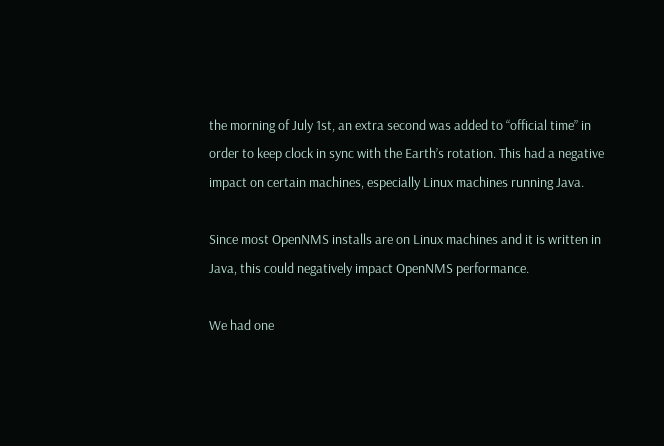the morning of July 1st, an extra second was added to “official time” in order to keep clock in sync with the Earth’s rotation. This had a negative impact on certain machines, especially Linux machines running Java.

Since most OpenNMS installs are on Linux machines and it is written in Java, this could negatively impact OpenNMS performance.

We had one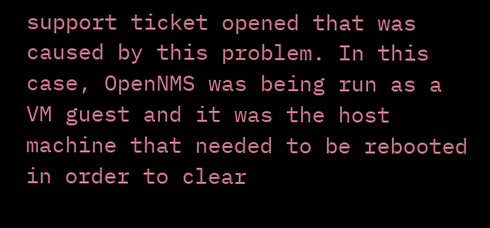support ticket opened that was caused by this problem. In this case, OpenNMS was being run as a VM guest and it was the host machine that needed to be rebooted in order to clear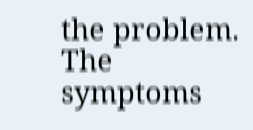the problem. The symptoms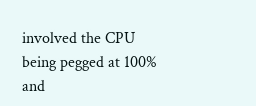involved the CPU being pegged at 100% and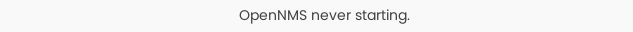OpenNMS never starting.